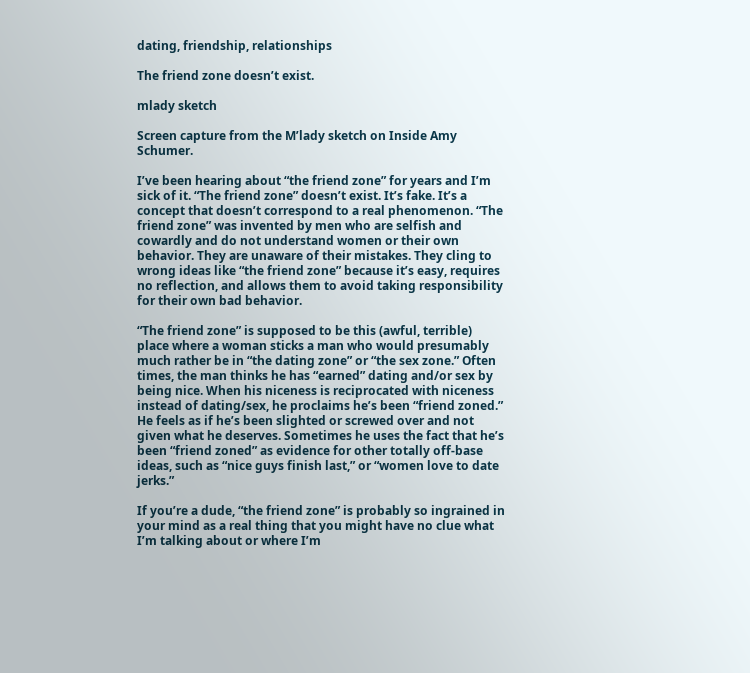dating, friendship, relationships

The friend zone doesn’t exist.

mlady sketch

Screen capture from the M’lady sketch on Inside Amy Schumer.

I’ve been hearing about “the friend zone” for years and I’m sick of it. “The friend zone” doesn’t exist. It’s fake. It’s a concept that doesn’t correspond to a real phenomenon. “The friend zone” was invented by men who are selfish and cowardly and do not understand women or their own behavior. They are unaware of their mistakes. They cling to wrong ideas like “the friend zone” because it’s easy, requires no reflection, and allows them to avoid taking responsibility for their own bad behavior.

“The friend zone” is supposed to be this (awful, terrible) place where a woman sticks a man who would presumably much rather be in “the dating zone” or “the sex zone.” Often times, the man thinks he has “earned” dating and/or sex by being nice. When his niceness is reciprocated with niceness instead of dating/sex, he proclaims he’s been “friend zoned.” He feels as if he’s been slighted or screwed over and not given what he deserves. Sometimes he uses the fact that he’s been “friend zoned” as evidence for other totally off-base ideas, such as “nice guys finish last,” or “women love to date jerks.”

If you’re a dude, “the friend zone” is probably so ingrained in your mind as a real thing that you might have no clue what I’m talking about or where I’m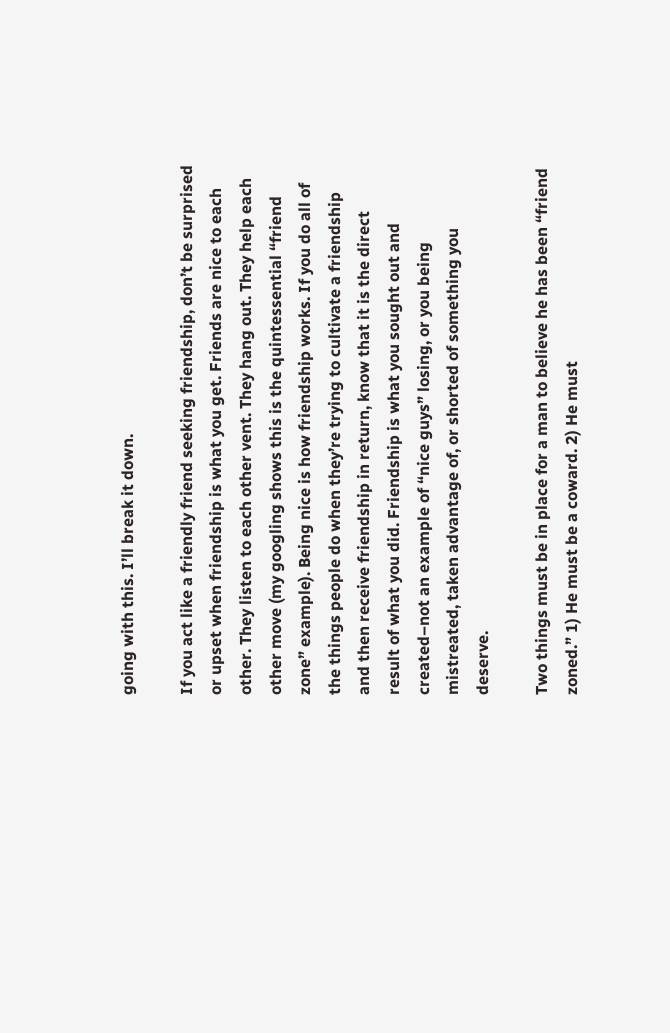going with this. I’ll break it down.

If you act like a friendly friend seeking friendship, don’t be surprised or upset when friendship is what you get. Friends are nice to each other. They listen to each other vent. They hang out. They help each other move (my googling shows this is the quintessential “friend zone” example). Being nice is how friendship works. If you do all of the things people do when they’re trying to cultivate a friendship and then receive friendship in return, know that it is the direct result of what you did. Friendship is what you sought out and created–not an example of “nice guys” losing, or you being mistreated, taken advantage of, or shorted of something you deserve.

Two things must be in place for a man to believe he has been “friend zoned.” 1) He must be a coward. 2) He must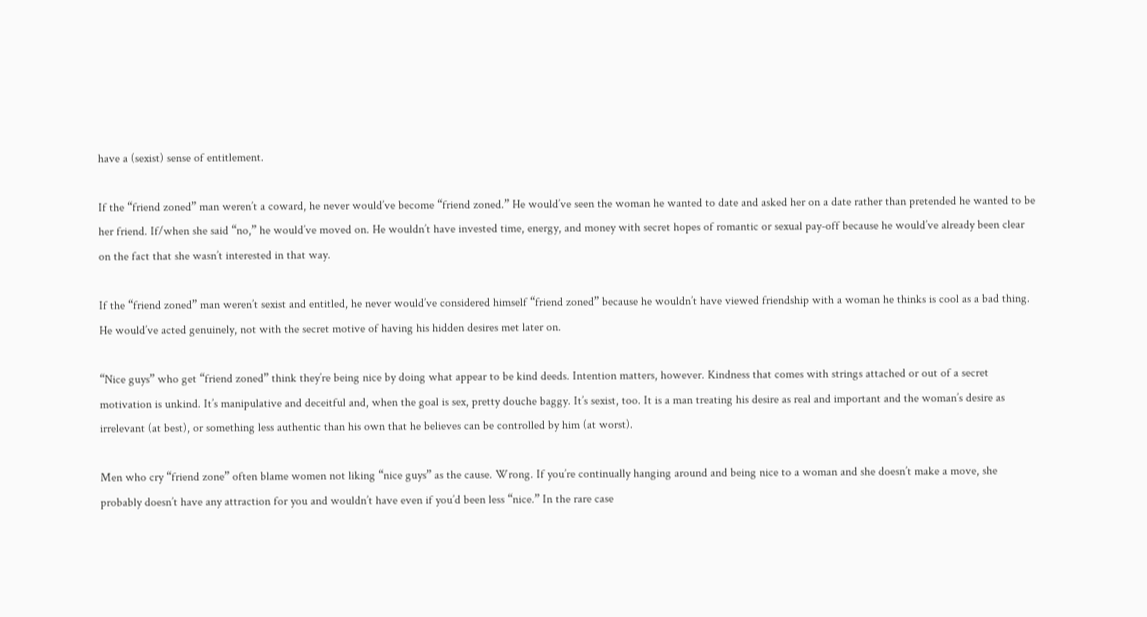have a (sexist) sense of entitlement.

If the “friend zoned” man weren’t a coward, he never would’ve become “friend zoned.” He would’ve seen the woman he wanted to date and asked her on a date rather than pretended he wanted to be her friend. If/when she said “no,” he would’ve moved on. He wouldn’t have invested time, energy, and money with secret hopes of romantic or sexual pay-off because he would’ve already been clear on the fact that she wasn’t interested in that way.

If the “friend zoned” man weren’t sexist and entitled, he never would’ve considered himself “friend zoned” because he wouldn’t have viewed friendship with a woman he thinks is cool as a bad thing. He would’ve acted genuinely, not with the secret motive of having his hidden desires met later on.

“Nice guys” who get “friend zoned” think they’re being nice by doing what appear to be kind deeds. Intention matters, however. Kindness that comes with strings attached or out of a secret motivation is unkind. It’s manipulative and deceitful and, when the goal is sex, pretty douche baggy. It’s sexist, too. It is a man treating his desire as real and important and the woman’s desire as irrelevant (at best), or something less authentic than his own that he believes can be controlled by him (at worst).

Men who cry “friend zone” often blame women not liking “nice guys” as the cause. Wrong. If you’re continually hanging around and being nice to a woman and she doesn’t make a move, she probably doesn’t have any attraction for you and wouldn’t have even if you’d been less “nice.” In the rare case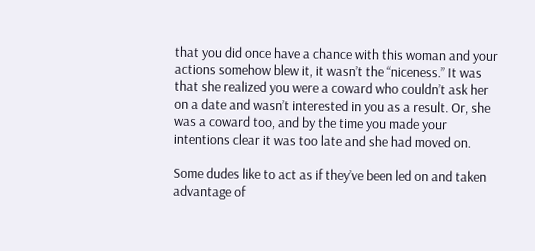that you did once have a chance with this woman and your actions somehow blew it, it wasn’t the “niceness.” It was that she realized you were a coward who couldn’t ask her on a date and wasn’t interested in you as a result. Or, she was a coward too, and by the time you made your intentions clear it was too late and she had moved on.

Some dudes like to act as if they’ve been led on and taken advantage of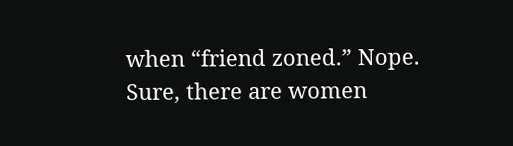when “friend zoned.” Nope. Sure, there are women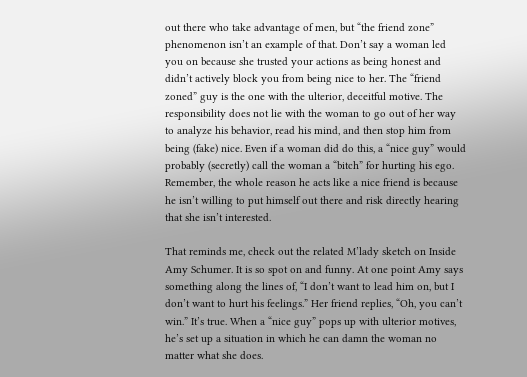out there who take advantage of men, but “the friend zone” phenomenon isn’t an example of that. Don’t say a woman led you on because she trusted your actions as being honest and didn’t actively block you from being nice to her. The “friend zoned” guy is the one with the ulterior, deceitful motive. The responsibility does not lie with the woman to go out of her way to analyze his behavior, read his mind, and then stop him from being (fake) nice. Even if a woman did do this, a “nice guy” would probably (secretly) call the woman a “bitch” for hurting his ego. Remember, the whole reason he acts like a nice friend is because he isn’t willing to put himself out there and risk directly hearing that she isn’t interested.

That reminds me, check out the related M’lady sketch on Inside Amy Schumer. It is so spot on and funny. At one point Amy says something along the lines of, “I don’t want to lead him on, but I don’t want to hurt his feelings.” Her friend replies, “Oh, you can’t win.” It’s true. When a “nice guy” pops up with ulterior motives, he’s set up a situation in which he can damn the woman no matter what she does.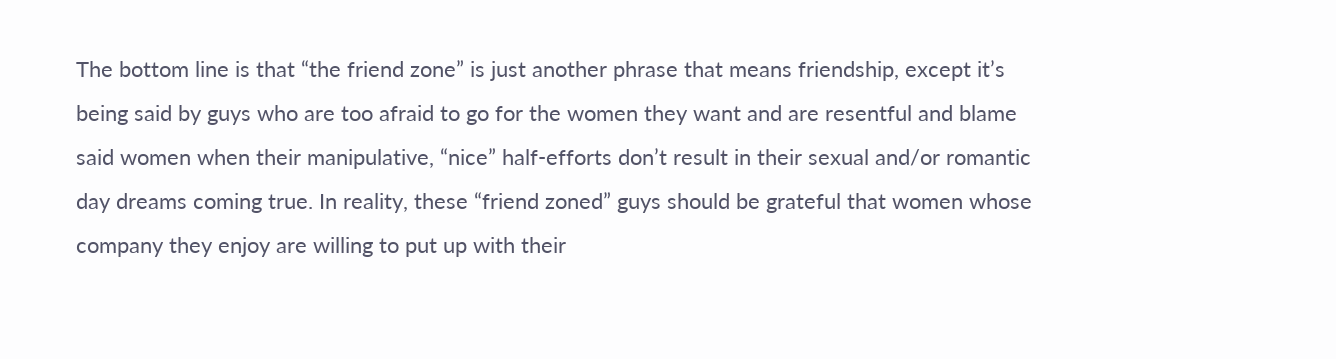The bottom line is that “the friend zone” is just another phrase that means friendship, except it’s being said by guys who are too afraid to go for the women they want and are resentful and blame said women when their manipulative, “nice” half-efforts don’t result in their sexual and/or romantic day dreams coming true. In reality, these “friend zoned” guys should be grateful that women whose company they enjoy are willing to put up with their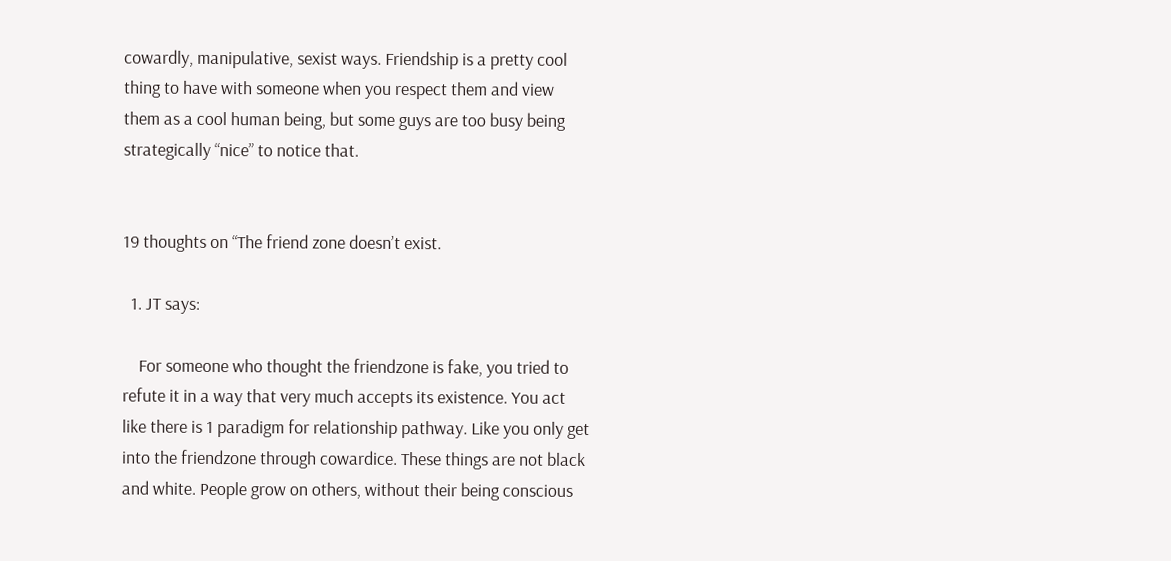cowardly, manipulative, sexist ways. Friendship is a pretty cool thing to have with someone when you respect them and view them as a cool human being, but some guys are too busy being strategically “nice” to notice that.


19 thoughts on “The friend zone doesn’t exist.

  1. JT says:

    For someone who thought the friendzone is fake, you tried to refute it in a way that very much accepts its existence. You act like there is 1 paradigm for relationship pathway. Like you only get into the friendzone through cowardice. These things are not black and white. People grow on others, without their being conscious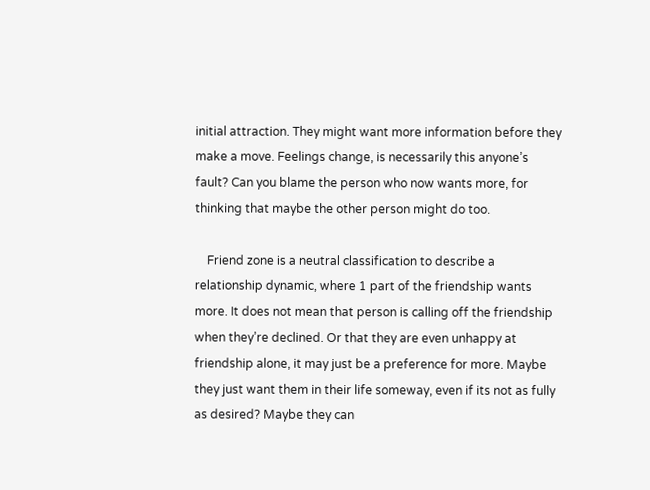initial attraction. They might want more information before they make a move. Feelings change, is necessarily this anyone’s fault? Can you blame the person who now wants more, for thinking that maybe the other person might do too.

    Friend zone is a neutral classification to describe a relationship dynamic, where 1 part of the friendship wants more. It does not mean that person is calling off the friendship when they’re declined. Or that they are even unhappy at friendship alone, it may just be a preference for more. Maybe they just want them in their life someway, even if its not as fully as desired? Maybe they can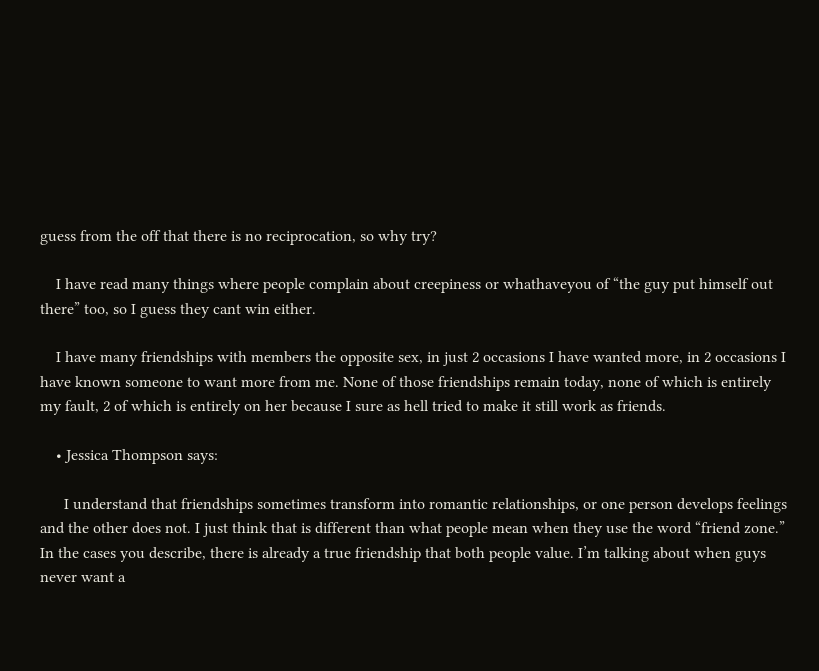guess from the off that there is no reciprocation, so why try?

    I have read many things where people complain about creepiness or whathaveyou of “the guy put himself out there” too, so I guess they cant win either.

    I have many friendships with members the opposite sex, in just 2 occasions I have wanted more, in 2 occasions I have known someone to want more from me. None of those friendships remain today, none of which is entirely my fault, 2 of which is entirely on her because I sure as hell tried to make it still work as friends.

    • Jessica Thompson says:

      I understand that friendships sometimes transform into romantic relationships, or one person develops feelings and the other does not. I just think that is different than what people mean when they use the word “friend zone.” In the cases you describe, there is already a true friendship that both people value. I’m talking about when guys never want a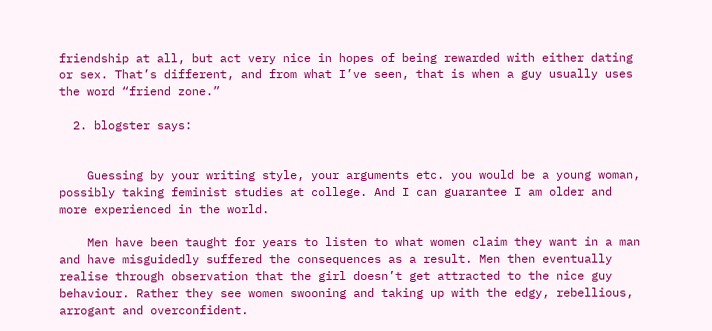friendship at all, but act very nice in hopes of being rewarded with either dating or sex. That’s different, and from what I’ve seen, that is when a guy usually uses the word “friend zone.”

  2. blogster says:


    Guessing by your writing style, your arguments etc. you would be a young woman, possibly taking feminist studies at college. And I can guarantee I am older and more experienced in the world.

    Men have been taught for years to listen to what women claim they want in a man and have misguidedly suffered the consequences as a result. Men then eventually realise through observation that the girl doesn’t get attracted to the nice guy behaviour. Rather they see women swooning and taking up with the edgy, rebellious, arrogant and overconfident.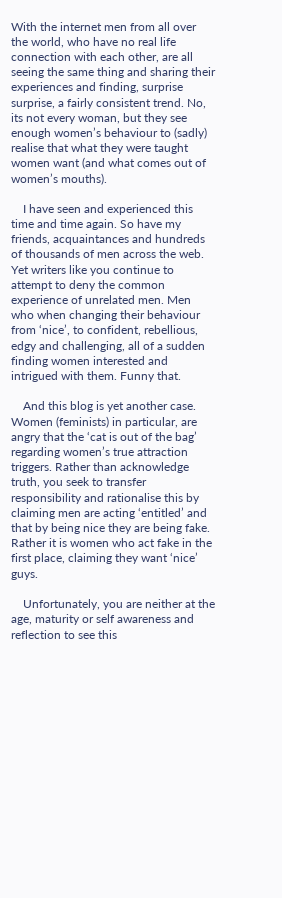With the internet men from all over the world, who have no real life connection with each other, are all seeing the same thing and sharing their experiences and finding, surprise surprise, a fairly consistent trend. No, its not every woman, but they see enough women’s behaviour to (sadly) realise that what they were taught women want (and what comes out of women’s mouths).

    I have seen and experienced this time and time again. So have my friends, acquaintances and hundreds of thousands of men across the web. Yet writers like you continue to attempt to deny the common experience of unrelated men. Men who when changing their behaviour from ‘nice’, to confident, rebellious, edgy and challenging, all of a sudden finding women interested and intrigued with them. Funny that.

    And this blog is yet another case. Women (feminists) in particular, are angry that the ‘cat is out of the bag’ regarding women’s true attraction triggers. Rather than acknowledge truth, you seek to transfer responsibility and rationalise this by claiming men are acting ‘entitled’ and that by being nice they are being fake. Rather it is women who act fake in the first place, claiming they want ‘nice’ guys.

    Unfortunately, you are neither at the age, maturity or self awareness and reflection to see this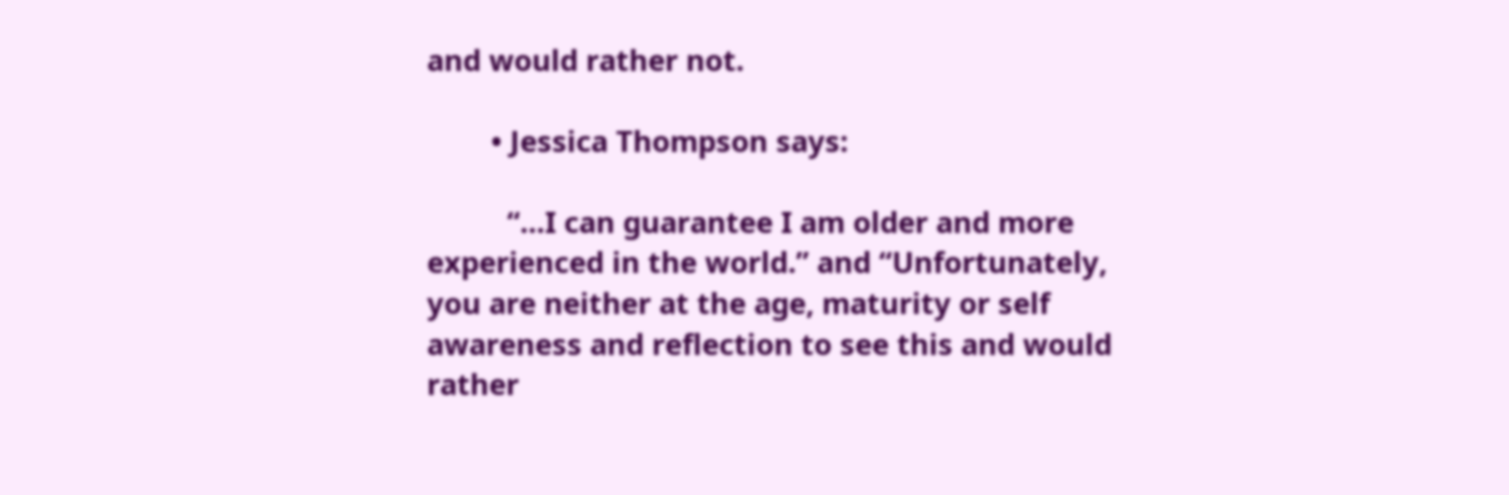and would rather not.

        • Jessica Thompson says:

          “…I can guarantee I am older and more experienced in the world.” and “Unfortunately, you are neither at the age, maturity or self awareness and reflection to see this and would rather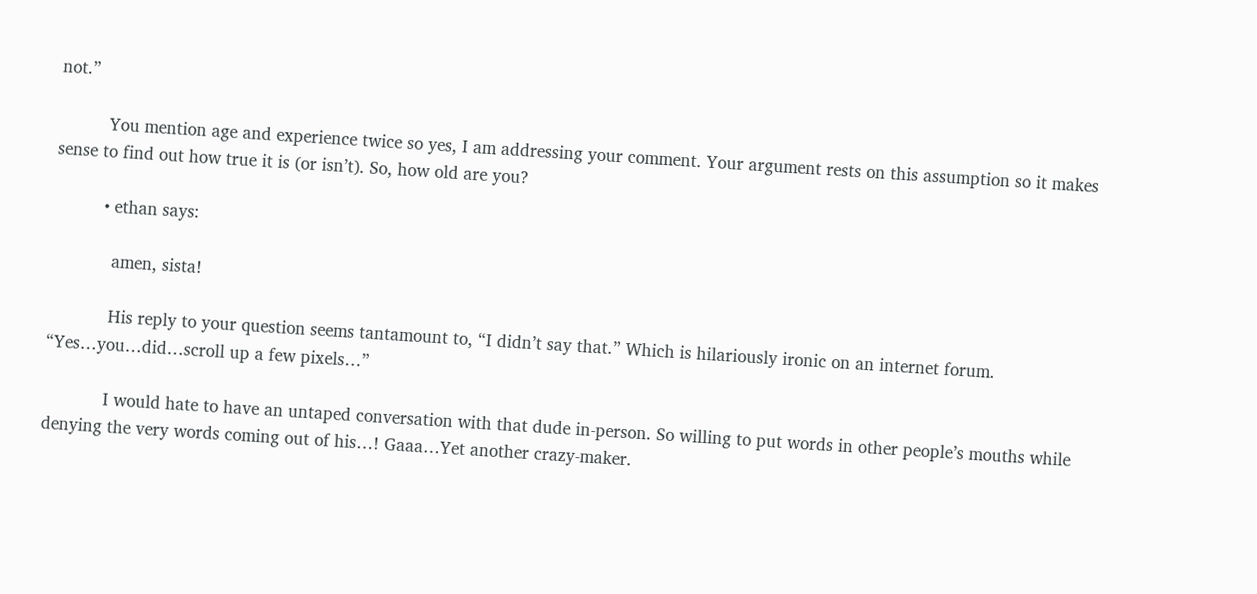not.”

          You mention age and experience twice so yes, I am addressing your comment. Your argument rests on this assumption so it makes sense to find out how true it is (or isn’t). So, how old are you?

          • ethan says:

            amen, sista!

            His reply to your question seems tantamount to, “I didn’t say that.” Which is hilariously ironic on an internet forum. “Yes…you…did…scroll up a few pixels…”

            I would hate to have an untaped conversation with that dude in-person. So willing to put words in other people’s mouths while denying the very words coming out of his…! Gaaa…Yet another crazy-maker.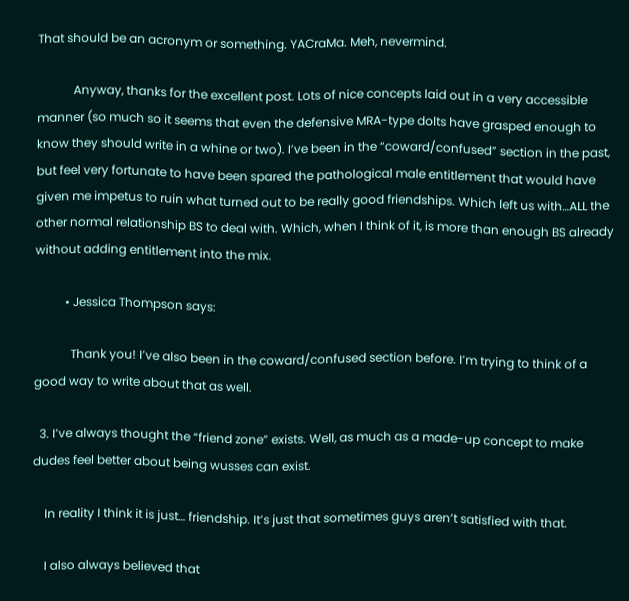That should be an acronym or something. YACraMa. Meh, nevermind.

            Anyway, thanks for the excellent post. Lots of nice concepts laid out in a very accessible manner (so much so it seems that even the defensive MRA-type dolts have grasped enough to know they should write in a whine or two). I’ve been in the “coward/confused” section in the past, but feel very fortunate to have been spared the pathological male entitlement that would have given me impetus to ruin what turned out to be really good friendships. Which left us with…ALL the other normal relationship BS to deal with. Which, when I think of it, is more than enough BS already without adding entitlement into the mix.

          • Jessica Thompson says:

            Thank you! I’ve also been in the coward/confused section before. I’m trying to think of a good way to write about that as well.

  3. I’ve always thought the “friend zone” exists. Well, as much as a made-up concept to make dudes feel better about being wusses can exist.

    In reality I think it is just… friendship. It’s just that sometimes guys aren’t satisfied with that.

    I also always believed that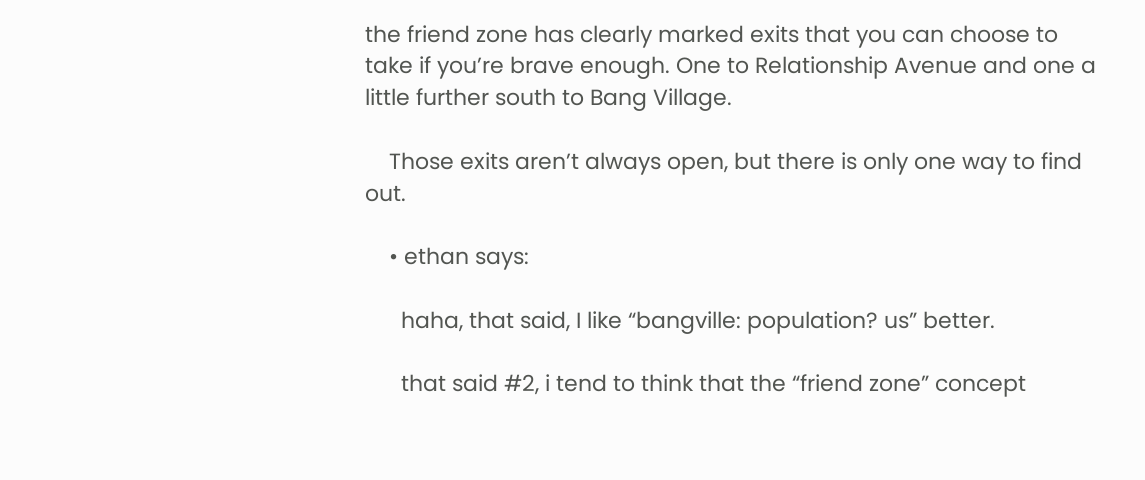the friend zone has clearly marked exits that you can choose to take if you’re brave enough. One to Relationship Avenue and one a little further south to Bang Village.

    Those exits aren’t always open, but there is only one way to find out.

    • ethan says:

      haha, that said, I like “bangville: population? us” better.

      that said #2, i tend to think that the “friend zone” concept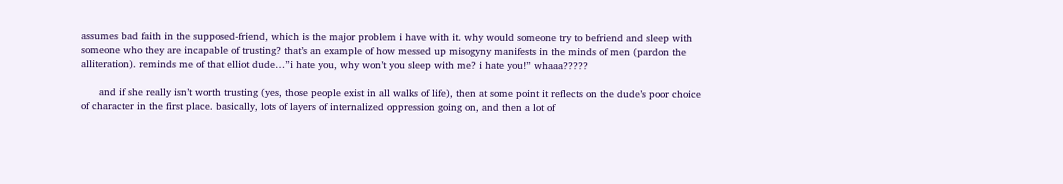assumes bad faith in the supposed-friend, which is the major problem i have with it. why would someone try to befriend and sleep with someone who they are incapable of trusting? that’s an example of how messed up misogyny manifests in the minds of men (pardon the alliteration). reminds me of that elliot dude…”i hate you, why won’t you sleep with me? i hate you!” whaaa?????

      and if she really isn’t worth trusting (yes, those people exist in all walks of life), then at some point it reflects on the dude’s poor choice of character in the first place. basically, lots of layers of internalized oppression going on, and then a lot of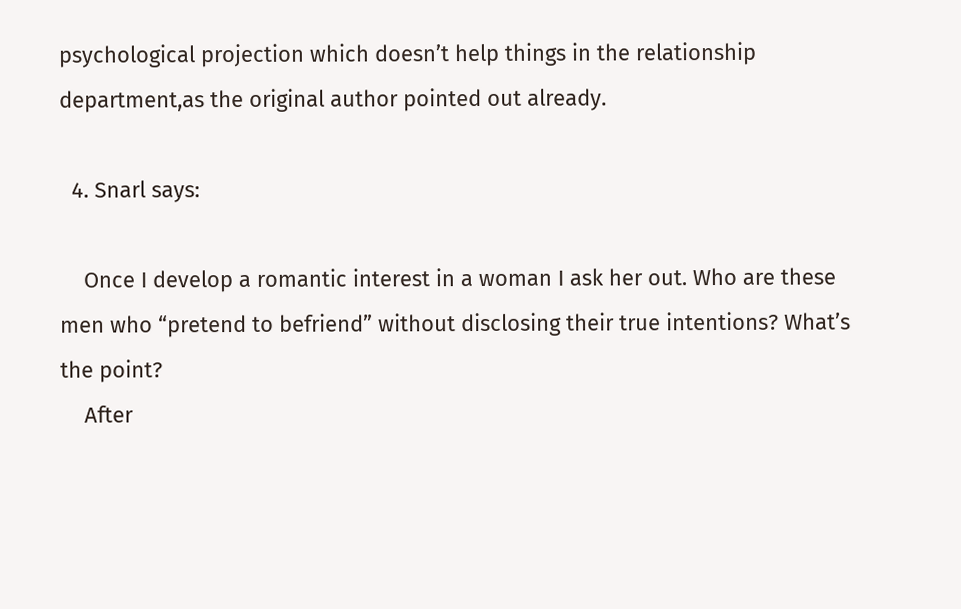psychological projection which doesn’t help things in the relationship department,as the original author pointed out already.

  4. Snarl says:

    Once I develop a romantic interest in a woman I ask her out. Who are these men who “pretend to befriend” without disclosing their true intentions? What’s the point?
    After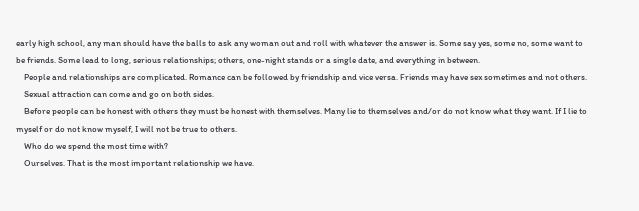early high school, any man should have the balls to ask any woman out and roll with whatever the answer is. Some say yes, some no, some want to be friends. Some lead to long, serious relationships; others, one-night stands or a single date, and everything in between.
    People and relationships are complicated. Romance can be followed by friendship and vice versa. Friends may have sex sometimes and not others.
    Sexual attraction can come and go on both sides.
    Before people can be honest with others they must be honest with themselves. Many lie to themselves and/or do not know what they want. If I lie to myself or do not know myself, I will not be true to others.
    Who do we spend the most time with?
    Ourselves. That is the most important relationship we have.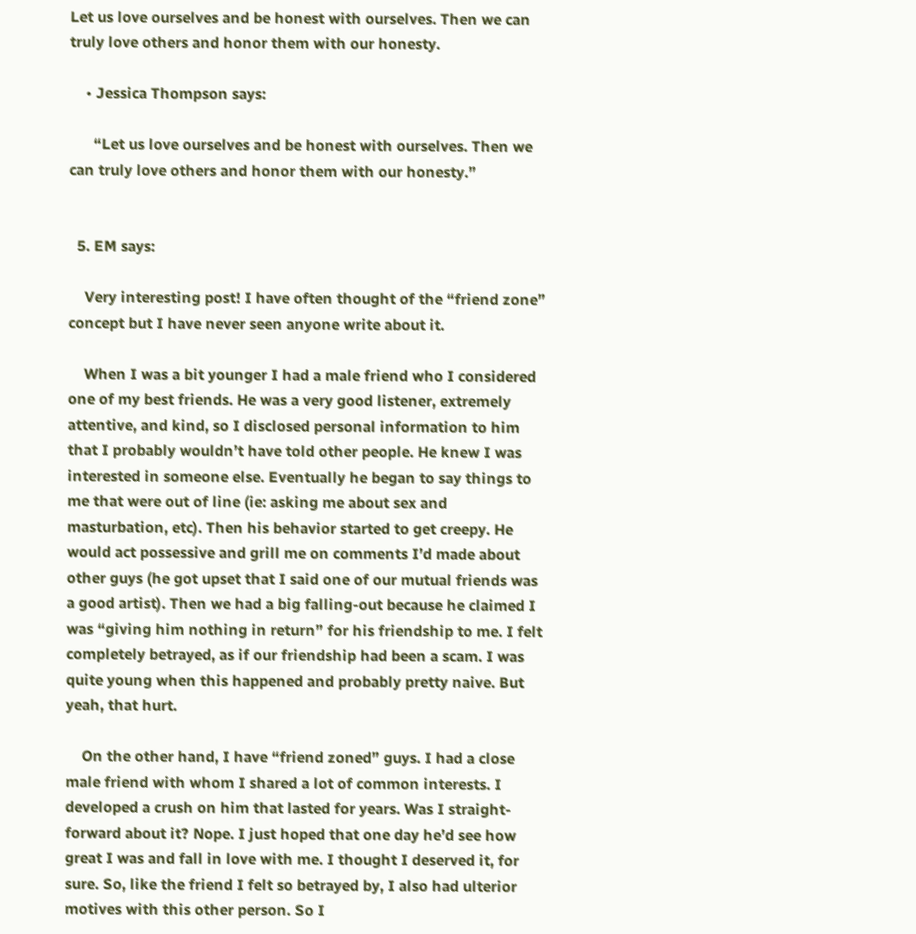Let us love ourselves and be honest with ourselves. Then we can truly love others and honor them with our honesty.

    • Jessica Thompson says:

      “Let us love ourselves and be honest with ourselves. Then we can truly love others and honor them with our honesty.”


  5. EM says:

    Very interesting post! I have often thought of the “friend zone” concept but I have never seen anyone write about it.

    When I was a bit younger I had a male friend who I considered one of my best friends. He was a very good listener, extremely attentive, and kind, so I disclosed personal information to him that I probably wouldn’t have told other people. He knew I was interested in someone else. Eventually he began to say things to me that were out of line (ie: asking me about sex and masturbation, etc). Then his behavior started to get creepy. He would act possessive and grill me on comments I’d made about other guys (he got upset that I said one of our mutual friends was a good artist). Then we had a big falling-out because he claimed I was “giving him nothing in return” for his friendship to me. I felt completely betrayed, as if our friendship had been a scam. I was quite young when this happened and probably pretty naive. But yeah, that hurt.

    On the other hand, I have “friend zoned” guys. I had a close male friend with whom I shared a lot of common interests. I developed a crush on him that lasted for years. Was I straight-forward about it? Nope. I just hoped that one day he’d see how great I was and fall in love with me. I thought I deserved it, for sure. So, like the friend I felt so betrayed by, I also had ulterior motives with this other person. So I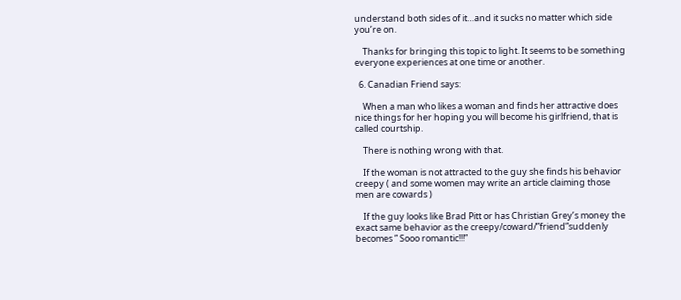understand both sides of it…and it sucks no matter which side you’re on.

    Thanks for bringing this topic to light. It seems to be something everyone experiences at one time or another.

  6. Canadian Friend says:

    When a man who likes a woman and finds her attractive does nice things for her hoping you will become his girlfriend, that is called courtship.

    There is nothing wrong with that.

    If the woman is not attracted to the guy she finds his behavior creepy ( and some women may write an article claiming those men are cowards )

    If the guy looks like Brad Pitt or has Christian Grey’s money the exact same behavior as the creepy/coward/”friend”suddenly becomes ” Sooo romantic!!!”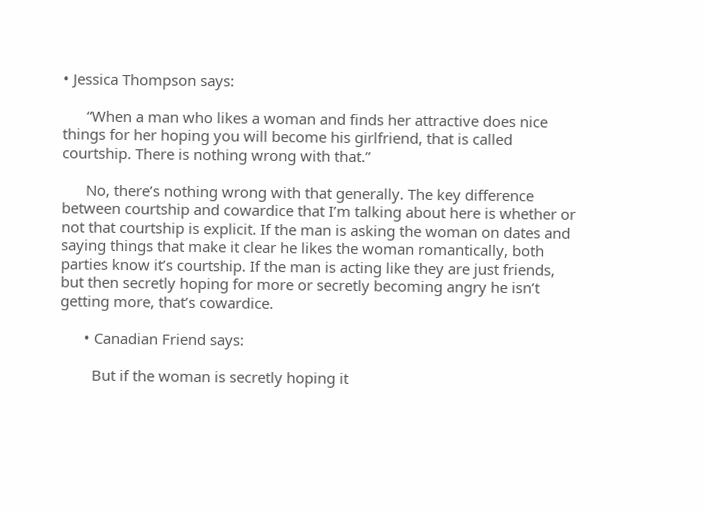• Jessica Thompson says:

      “When a man who likes a woman and finds her attractive does nice things for her hoping you will become his girlfriend, that is called courtship. There is nothing wrong with that.”

      No, there’s nothing wrong with that generally. The key difference between courtship and cowardice that I’m talking about here is whether or not that courtship is explicit. If the man is asking the woman on dates and saying things that make it clear he likes the woman romantically, both parties know it’s courtship. If the man is acting like they are just friends, but then secretly hoping for more or secretly becoming angry he isn’t getting more, that’s cowardice.

      • Canadian Friend says:

        But if the woman is secretly hoping it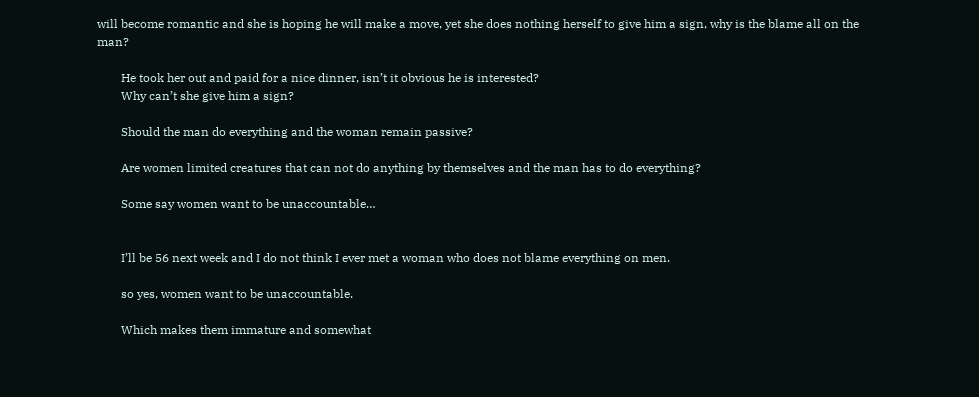will become romantic and she is hoping he will make a move, yet she does nothing herself to give him a sign, why is the blame all on the man?

        He took her out and paid for a nice dinner, isn’t it obvious he is interested?
        Why can’t she give him a sign?

        Should the man do everything and the woman remain passive?

        Are women limited creatures that can not do anything by themselves and the man has to do everything?

        Some say women want to be unaccountable…


        I’ll be 56 next week and I do not think I ever met a woman who does not blame everything on men.

        so yes, women want to be unaccountable.

        Which makes them immature and somewhat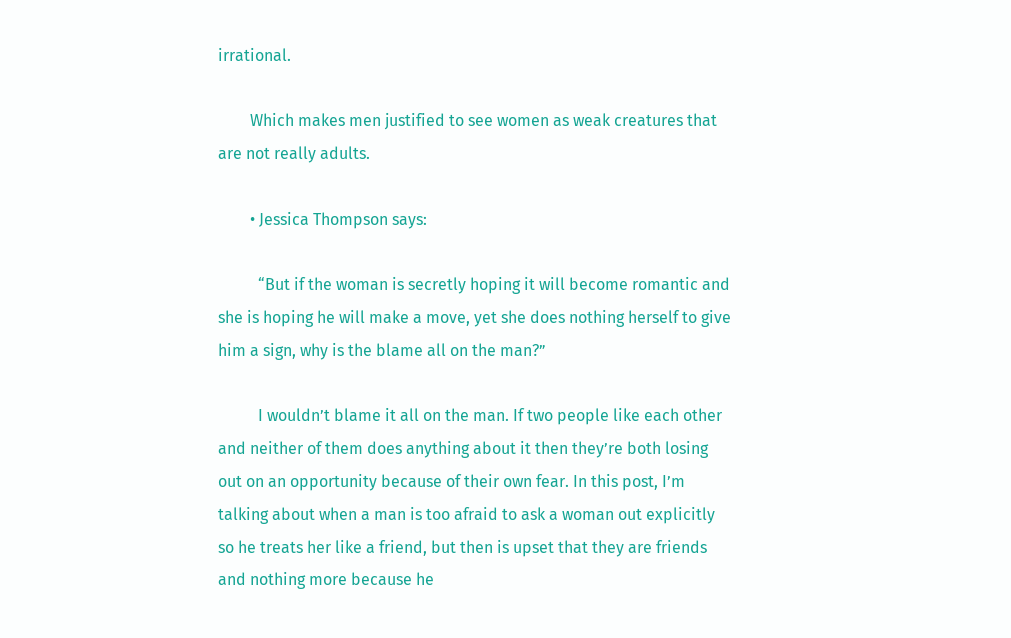irrational.

        Which makes men justified to see women as weak creatures that are not really adults.

        • Jessica Thompson says:

          “But if the woman is secretly hoping it will become romantic and she is hoping he will make a move, yet she does nothing herself to give him a sign, why is the blame all on the man?”

          I wouldn’t blame it all on the man. If two people like each other and neither of them does anything about it then they’re both losing out on an opportunity because of their own fear. In this post, I’m talking about when a man is too afraid to ask a woman out explicitly so he treats her like a friend, but then is upset that they are friends and nothing more because he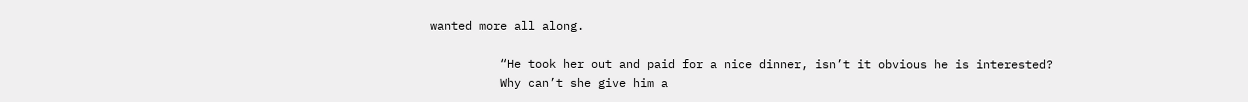wanted more all along.

          “He took her out and paid for a nice dinner, isn’t it obvious he is interested?
          Why can’t she give him a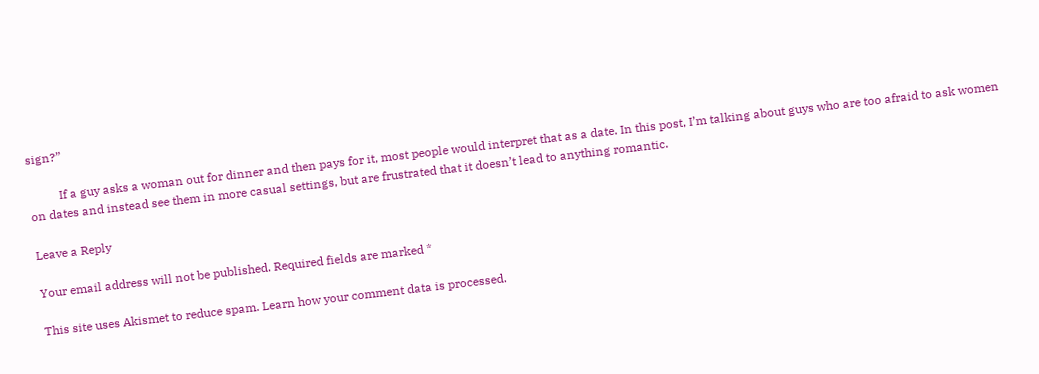sign?”

          If a guy asks a woman out for dinner and then pays for it, most people would interpret that as a date. In this post, I’m talking about guys who are too afraid to ask women on dates and instead see them in more casual settings, but are frustrated that it doesn’t lead to anything romantic.

Leave a Reply

Your email address will not be published. Required fields are marked *

This site uses Akismet to reduce spam. Learn how your comment data is processed.